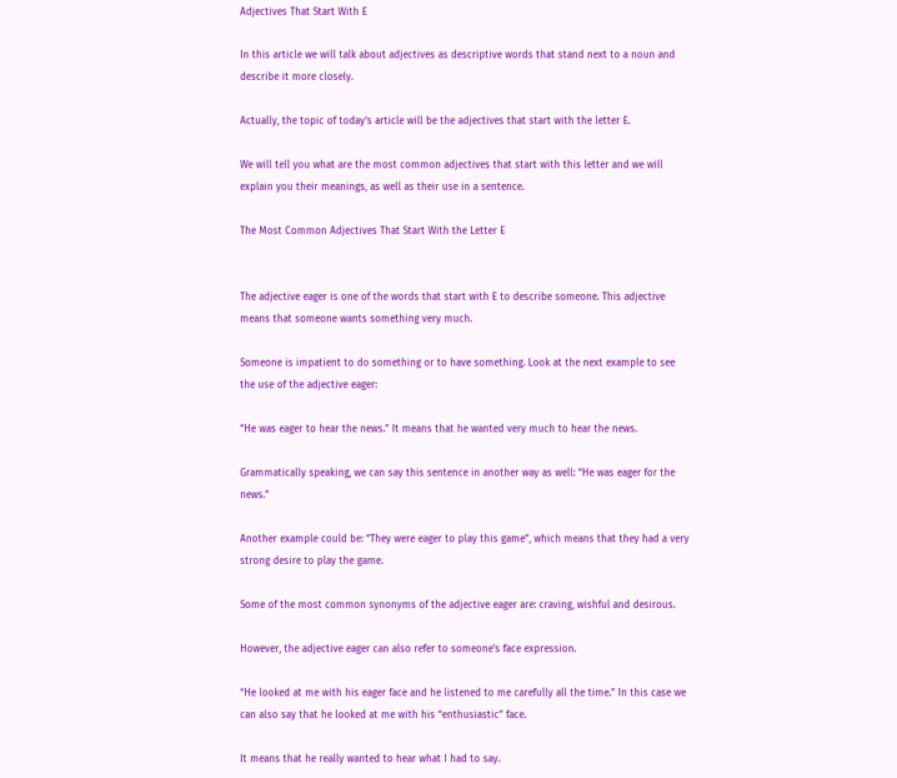Adjectives That Start With E

In this article we will talk about adjectives as descriptive words that stand next to a noun and describe it more closely.

Actually, the topic of today’s article will be the adjectives that start with the letter E.

We will tell you what are the most common adjectives that start with this letter and we will explain you their meanings, as well as their use in a sentence.

The Most Common Adjectives That Start With the Letter E


The adjective eager is one of the words that start with E to describe someone. This adjective means that someone wants something very much.

Someone is impatient to do something or to have something. Look at the next example to see the use of the adjective eager:

“He was eager to hear the news.” It means that he wanted very much to hear the news.

Grammatically speaking, we can say this sentence in another way as well: “He was eager for the news.”

Another example could be: “They were eager to play this game”, which means that they had a very strong desire to play the game.

Some of the most common synonyms of the adjective eager are: craving, wishful and desirous.

However, the adjective eager can also refer to someone’s face expression.

“He looked at me with his eager face and he listened to me carefully all the time.” In this case we can also say that he looked at me with his “enthusiastic” face.

It means that he really wanted to hear what I had to say.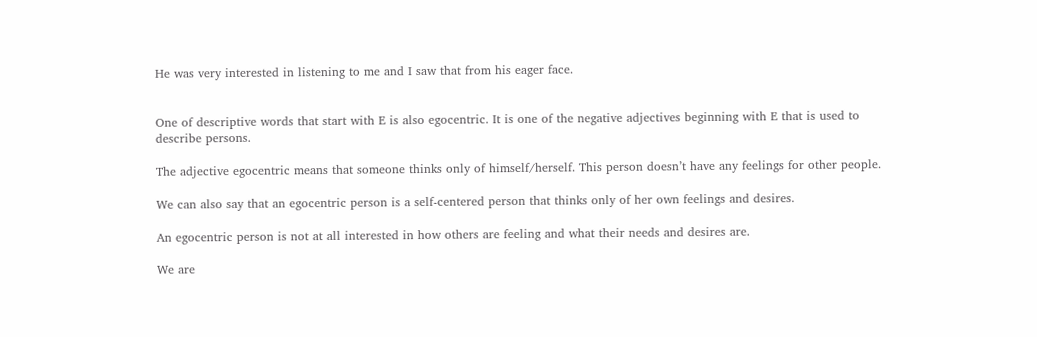He was very interested in listening to me and I saw that from his eager face.


One of descriptive words that start with E is also egocentric. It is one of the negative adjectives beginning with E that is used to describe persons.

The adjective egocentric means that someone thinks only of himself/herself. This person doesn’t have any feelings for other people.

We can also say that an egocentric person is a self-centered person that thinks only of her own feelings and desires.

An egocentric person is not at all interested in how others are feeling and what their needs and desires are.

We are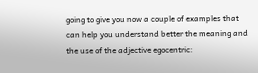going to give you now a couple of examples that can help you understand better the meaning and the use of the adjective egocentric: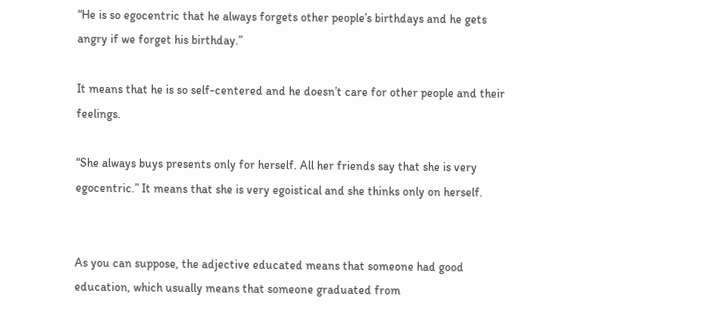“He is so egocentric that he always forgets other people’s birthdays and he gets angry if we forget his birthday.”

It means that he is so self-centered and he doesn’t care for other people and their feelings.

“She always buys presents only for herself. All her friends say that she is very egocentric.” It means that she is very egoistical and she thinks only on herself.


As you can suppose, the adjective educated means that someone had good education, which usually means that someone graduated from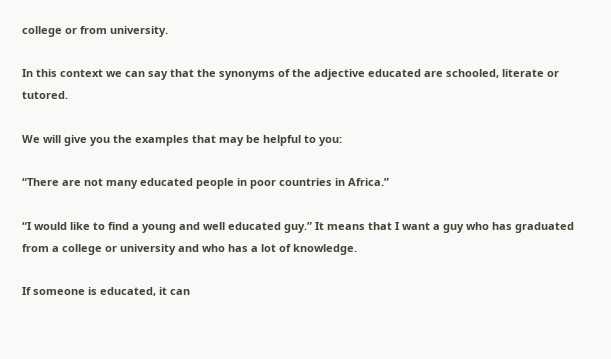college or from university.

In this context we can say that the synonyms of the adjective educated are schooled, literate or tutored.

We will give you the examples that may be helpful to you:

“There are not many educated people in poor countries in Africa.”

“I would like to find a young and well educated guy.” It means that I want a guy who has graduated from a college or university and who has a lot of knowledge.

If someone is educated, it can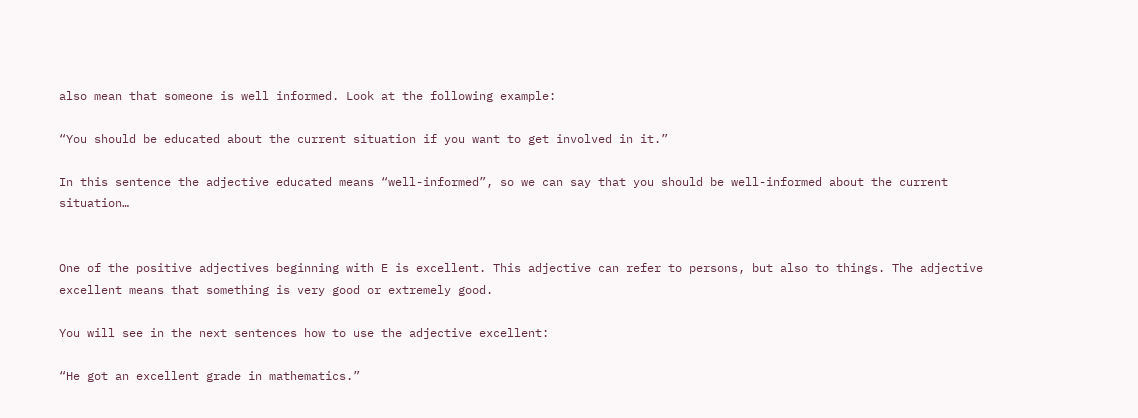also mean that someone is well informed. Look at the following example:

“You should be educated about the current situation if you want to get involved in it.”

In this sentence the adjective educated means “well-informed”, so we can say that you should be well-informed about the current situation…


One of the positive adjectives beginning with E is excellent. This adjective can refer to persons, but also to things. The adjective excellent means that something is very good or extremely good.

You will see in the next sentences how to use the adjective excellent:

“He got an excellent grade in mathematics.”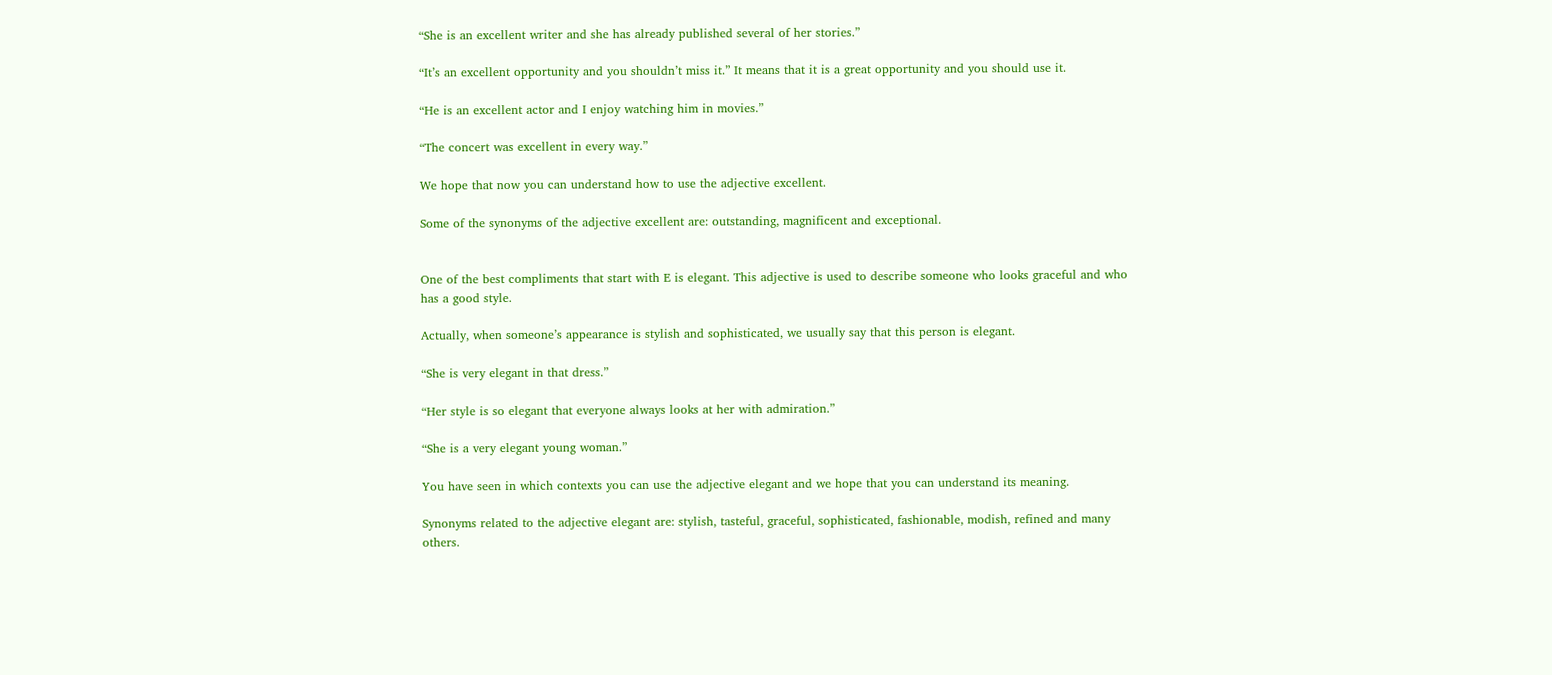“She is an excellent writer and she has already published several of her stories.”

“It’s an excellent opportunity and you shouldn’t miss it.” It means that it is a great opportunity and you should use it.

“He is an excellent actor and I enjoy watching him in movies.”

“The concert was excellent in every way.”

We hope that now you can understand how to use the adjective excellent.

Some of the synonyms of the adjective excellent are: outstanding, magnificent and exceptional.


One of the best compliments that start with E is elegant. This adjective is used to describe someone who looks graceful and who has a good style.

Actually, when someone’s appearance is stylish and sophisticated, we usually say that this person is elegant.

“She is very elegant in that dress.”

“Her style is so elegant that everyone always looks at her with admiration.”

“She is a very elegant young woman.”

You have seen in which contexts you can use the adjective elegant and we hope that you can understand its meaning.

Synonyms related to the adjective elegant are: stylish, tasteful, graceful, sophisticated, fashionable, modish, refined and many others.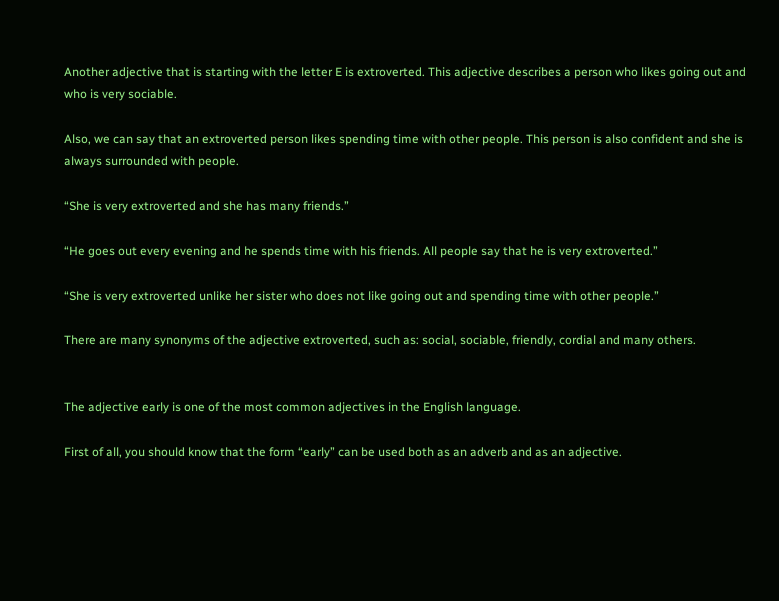Another adjective that is starting with the letter E is extroverted. This adjective describes a person who likes going out and who is very sociable.

Also, we can say that an extroverted person likes spending time with other people. This person is also confident and she is always surrounded with people.

“She is very extroverted and she has many friends.”

“He goes out every evening and he spends time with his friends. All people say that he is very extroverted.”

“She is very extroverted unlike her sister who does not like going out and spending time with other people.”

There are many synonyms of the adjective extroverted, such as: social, sociable, friendly, cordial and many others.


The adjective early is one of the most common adjectives in the English language.

First of all, you should know that the form “early” can be used both as an adverb and as an adjective.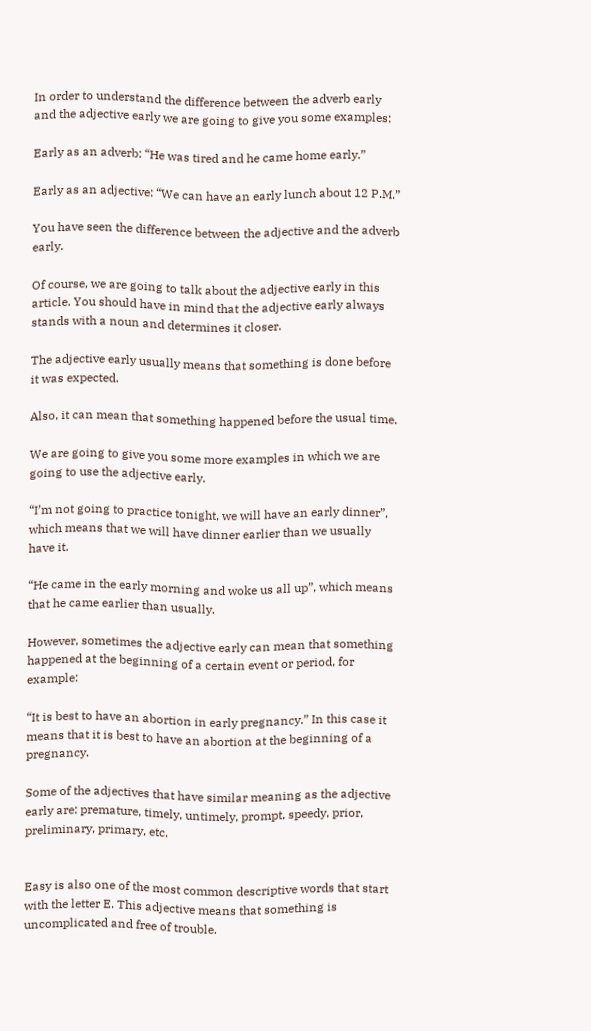In order to understand the difference between the adverb early and the adjective early we are going to give you some examples:

Early as an adverb: “He was tired and he came home early.”

Early as an adjective: “We can have an early lunch about 12 P.M.”

You have seen the difference between the adjective and the adverb early.

Of course, we are going to talk about the adjective early in this article. You should have in mind that the adjective early always stands with a noun and determines it closer.

The adjective early usually means that something is done before it was expected.

Also, it can mean that something happened before the usual time.

We are going to give you some more examples in which we are going to use the adjective early.

“I’m not going to practice tonight, we will have an early dinner”, which means that we will have dinner earlier than we usually have it.

“He came in the early morning and woke us all up”, which means that he came earlier than usually.

However, sometimes the adjective early can mean that something happened at the beginning of a certain event or period, for example:

“It is best to have an abortion in early pregnancy.” In this case it means that it is best to have an abortion at the beginning of a pregnancy.

Some of the adjectives that have similar meaning as the adjective early are: premature, timely, untimely, prompt, speedy, prior, preliminary, primary, etc.


Easy is also one of the most common descriptive words that start with the letter E. This adjective means that something is uncomplicated and free of trouble.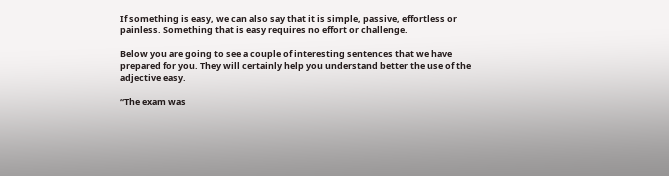If something is easy, we can also say that it is simple, passive, effortless or painless. Something that is easy requires no effort or challenge.

Below you are going to see a couple of interesting sentences that we have prepared for you. They will certainly help you understand better the use of the adjective easy.

“The exam was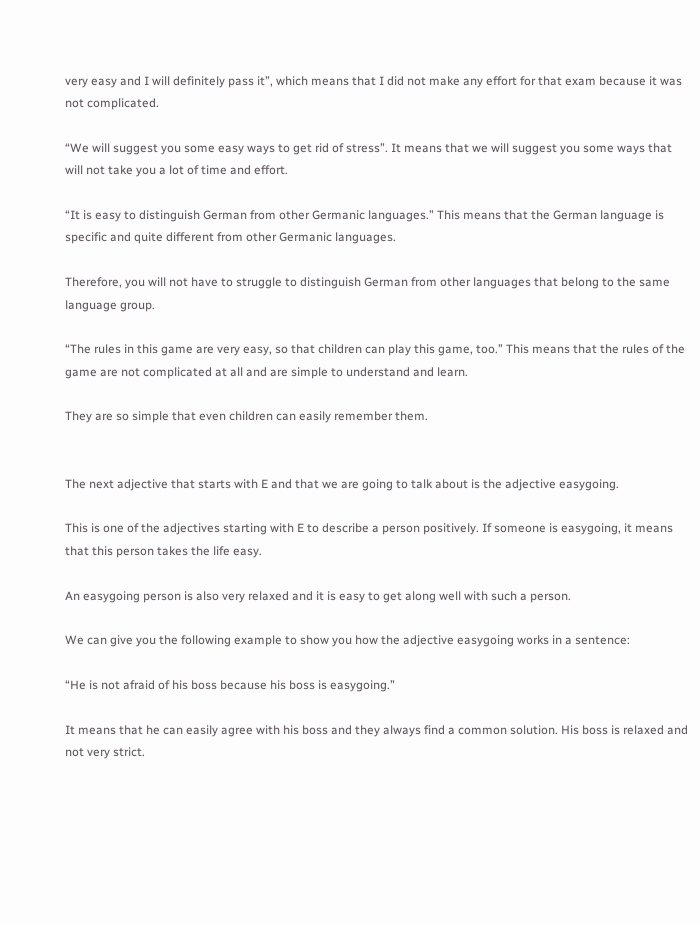very easy and I will definitely pass it”, which means that I did not make any effort for that exam because it was not complicated.

“We will suggest you some easy ways to get rid of stress”. It means that we will suggest you some ways that will not take you a lot of time and effort.

“It is easy to distinguish German from other Germanic languages.” This means that the German language is specific and quite different from other Germanic languages.

Therefore, you will not have to struggle to distinguish German from other languages that belong to the same language group.

“The rules in this game are very easy, so that children can play this game, too.” This means that the rules of the game are not complicated at all and are simple to understand and learn.

They are so simple that even children can easily remember them.


The next adjective that starts with E and that we are going to talk about is the adjective easygoing.

This is one of the adjectives starting with E to describe a person positively. If someone is easygoing, it means that this person takes the life easy.

An easygoing person is also very relaxed and it is easy to get along well with such a person.

We can give you the following example to show you how the adjective easygoing works in a sentence:

“He is not afraid of his boss because his boss is easygoing.”

It means that he can easily agree with his boss and they always find a common solution. His boss is relaxed and not very strict.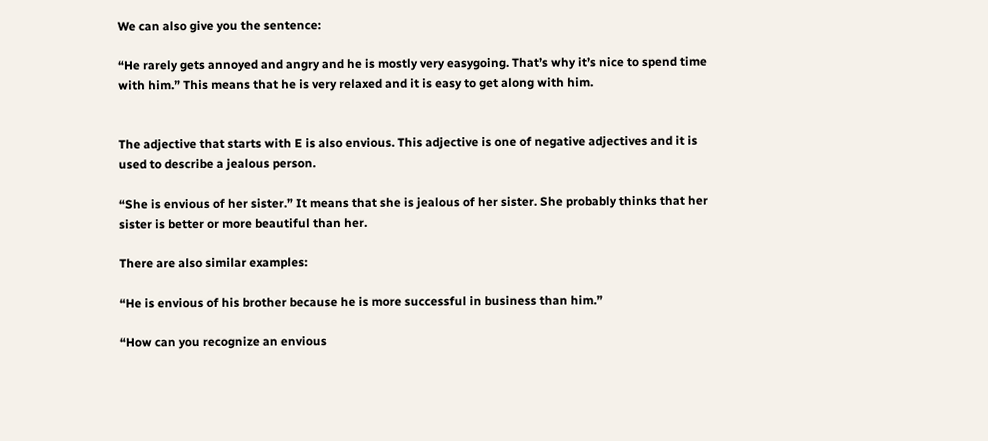We can also give you the sentence:

“He rarely gets annoyed and angry and he is mostly very easygoing. That’s why it’s nice to spend time with him.” This means that he is very relaxed and it is easy to get along with him.


The adjective that starts with E is also envious. This adjective is one of negative adjectives and it is used to describe a jealous person.

“She is envious of her sister.” It means that she is jealous of her sister. She probably thinks that her sister is better or more beautiful than her.

There are also similar examples:

“He is envious of his brother because he is more successful in business than him.”

“How can you recognize an envious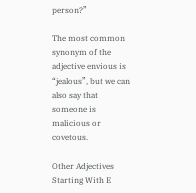person?”

The most common synonym of the adjective envious is “jealous”, but we can also say that someone is malicious or covetous.

Other Adjectives Starting With E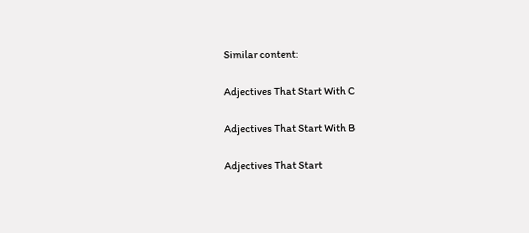Similar content:

Adjectives That Start With C

Adjectives That Start With B

Adjectives That Start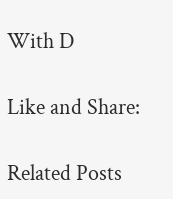With D

Like and Share:

Related Posts